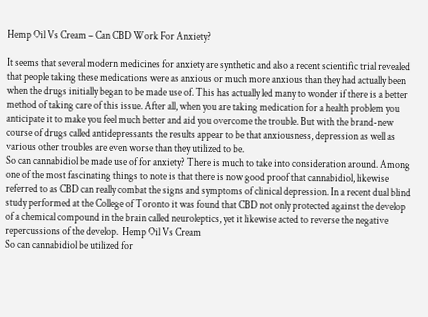Hemp Oil Vs Cream – Can CBD Work For Anxiety?

It seems that several modern medicines for anxiety are synthetic and also a recent scientific trial revealed that people taking these medications were as anxious or much more anxious than they had actually been when the drugs initially began to be made use of. This has actually led many to wonder if there is a better method of taking care of this issue. After all, when you are taking medication for a health problem you anticipate it to make you feel much better and aid you overcome the trouble. But with the brand-new course of drugs called antidepressants the results appear to be that anxiousness, depression as well as various other troubles are even worse than they utilized to be.
So can cannabidiol be made use of for anxiety? There is much to take into consideration around. Among one of the most fascinating things to note is that there is now good proof that cannabidiol, likewise referred to as CBD can really combat the signs and symptoms of clinical depression. In a recent dual blind study performed at the College of Toronto it was found that CBD not only protected against the develop of a chemical compound in the brain called neuroleptics, yet it likewise acted to reverse the negative repercussions of the develop.  Hemp Oil Vs Cream
So can cannabidiol be utilized for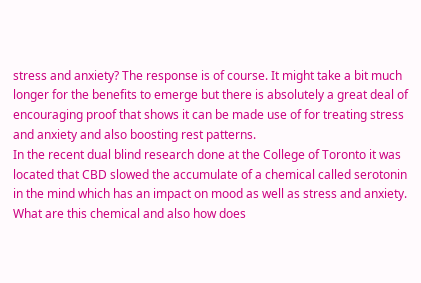stress and anxiety? The response is of course. It might take a bit much longer for the benefits to emerge but there is absolutely a great deal of encouraging proof that shows it can be made use of for treating stress and anxiety and also boosting rest patterns.
In the recent dual blind research done at the College of Toronto it was located that CBD slowed the accumulate of a chemical called serotonin in the mind which has an impact on mood as well as stress and anxiety. What are this chemical and also how does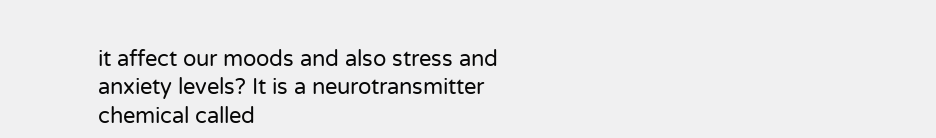it affect our moods and also stress and anxiety levels? It is a neurotransmitter chemical called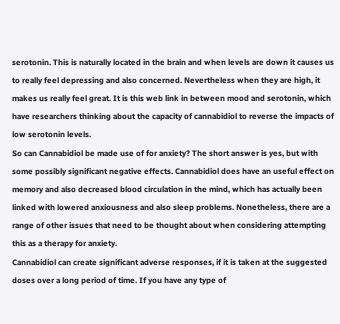serotonin. This is naturally located in the brain and when levels are down it causes us to really feel depressing and also concerned. Nevertheless when they are high, it makes us really feel great. It is this web link in between mood and serotonin, which have researchers thinking about the capacity of cannabidiol to reverse the impacts of low serotonin levels.
So can Cannabidiol be made use of for anxiety? The short answer is yes, but with some possibly significant negative effects. Cannabidiol does have an useful effect on memory and also decreased blood circulation in the mind, which has actually been linked with lowered anxiousness and also sleep problems. Nonetheless, there are a range of other issues that need to be thought about when considering attempting this as a therapy for anxiety.
Cannabidiol can create significant adverse responses, if it is taken at the suggested doses over a long period of time. If you have any type of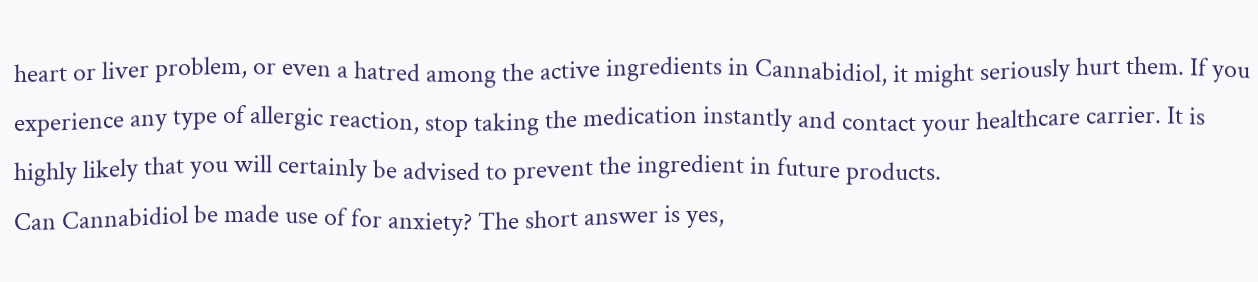heart or liver problem, or even a hatred among the active ingredients in Cannabidiol, it might seriously hurt them. If you experience any type of allergic reaction, stop taking the medication instantly and contact your healthcare carrier. It is highly likely that you will certainly be advised to prevent the ingredient in future products.
Can Cannabidiol be made use of for anxiety? The short answer is yes,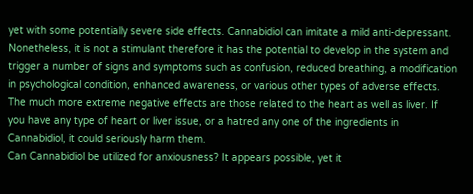yet with some potentially severe side effects. Cannabidiol can imitate a mild anti-depressant. Nonetheless, it is not a stimulant therefore it has the potential to develop in the system and trigger a number of signs and symptoms such as confusion, reduced breathing, a modification in psychological condition, enhanced awareness, or various other types of adverse effects. The much more extreme negative effects are those related to the heart as well as liver. If you have any type of heart or liver issue, or a hatred any one of the ingredients in Cannabidiol, it could seriously harm them.
Can Cannabidiol be utilized for anxiousness? It appears possible, yet it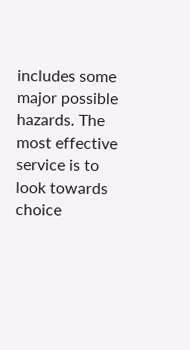includes some major possible hazards. The most effective service is to look towards choice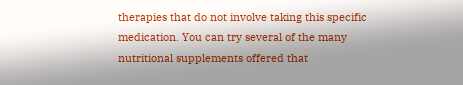therapies that do not involve taking this specific medication. You can try several of the many nutritional supplements offered that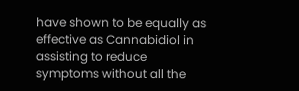have shown to be equally as effective as Cannabidiol in assisting to reduce symptoms without all the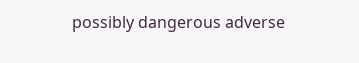possibly dangerous adverse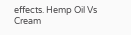effects. Hemp Oil Vs Cream